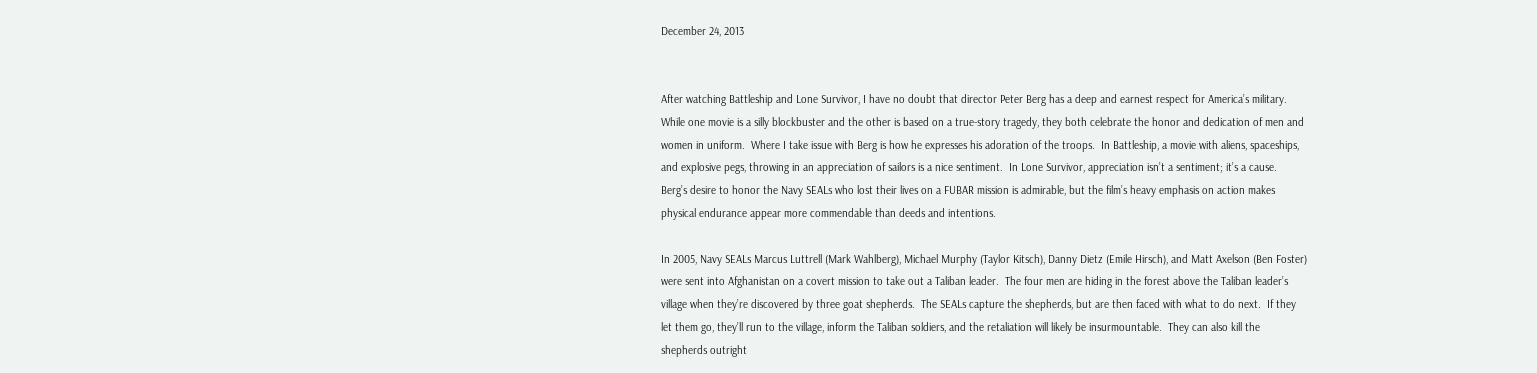December 24, 2013


After watching Battleship and Lone Survivor, I have no doubt that director Peter Berg has a deep and earnest respect for America’s military.  While one movie is a silly blockbuster and the other is based on a true-story tragedy, they both celebrate the honor and dedication of men and women in uniform.  Where I take issue with Berg is how he expresses his adoration of the troops.  In Battleship, a movie with aliens, spaceships, and explosive pegs, throwing in an appreciation of sailors is a nice sentiment.  In Lone Survivor, appreciation isn’t a sentiment; it’s a cause.  Berg’s desire to honor the Navy SEALs who lost their lives on a FUBAR mission is admirable, but the film’s heavy emphasis on action makes physical endurance appear more commendable than deeds and intentions.

In 2005, Navy SEALs Marcus Luttrell (Mark Wahlberg), Michael Murphy (Taylor Kitsch), Danny Dietz (Emile Hirsch), and Matt Axelson (Ben Foster) were sent into Afghanistan on a covert mission to take out a Taliban leader.  The four men are hiding in the forest above the Taliban leader’s village when they’re discovered by three goat shepherds.  The SEALs capture the shepherds, but are then faced with what to do next.  If they let them go, they’ll run to the village, inform the Taliban soldiers, and the retaliation will likely be insurmountable.  They can also kill the shepherds outright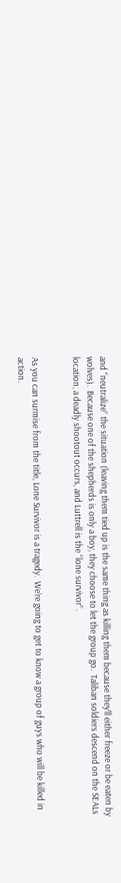and “neutralize” the situation (leaving them tied up is the same thing as killing them because they’ll either freeze or be eaten by wolves).  Because one of the shepherds is only a boy, they choose to let the group go.  Taliban soldiers descend on the SEALs location, a deadly shootout occurs, and Luttrell is the “lone survivor”.


As you can surmise from the title, Lone Survivor is a tragedy.  We’re going to get to know a group of guys who will be killed in action.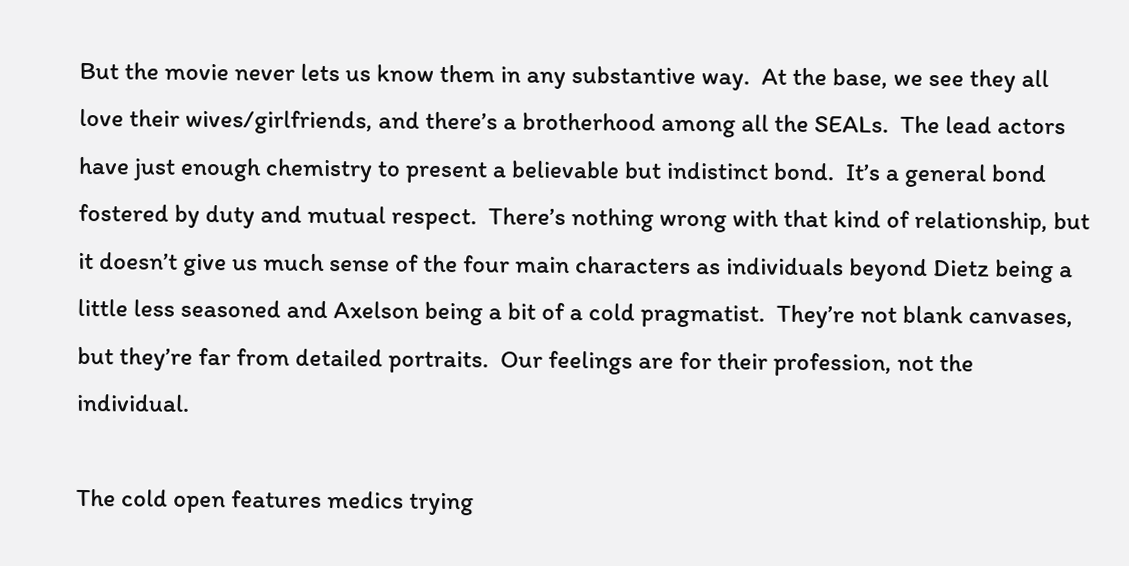But the movie never lets us know them in any substantive way.  At the base, we see they all love their wives/girlfriends, and there’s a brotherhood among all the SEALs.  The lead actors have just enough chemistry to present a believable but indistinct bond.  It’s a general bond fostered by duty and mutual respect.  There’s nothing wrong with that kind of relationship, but it doesn’t give us much sense of the four main characters as individuals beyond Dietz being a little less seasoned and Axelson being a bit of a cold pragmatist.  They’re not blank canvases, but they’re far from detailed portraits.  Our feelings are for their profession, not the individual.

The cold open features medics trying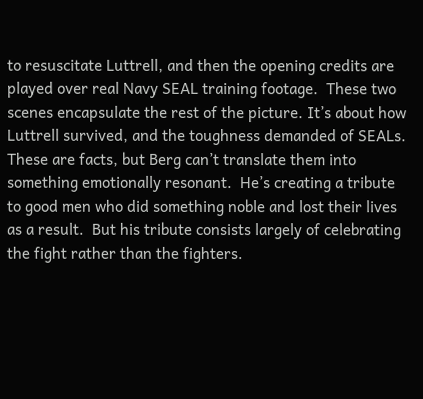to resuscitate Luttrell, and then the opening credits are played over real Navy SEAL training footage.  These two scenes encapsulate the rest of the picture. It’s about how Luttrell survived, and the toughness demanded of SEALs.  These are facts, but Berg can’t translate them into something emotionally resonant.  He’s creating a tribute to good men who did something noble and lost their lives as a result.  But his tribute consists largely of celebrating the fight rather than the fighters.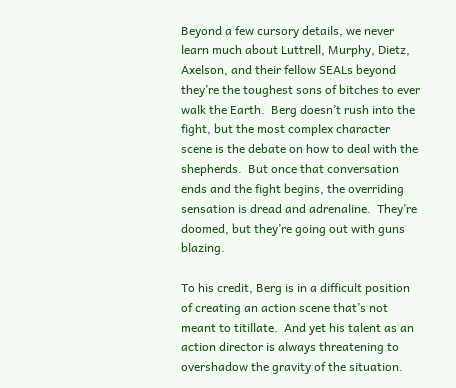Beyond a few cursory details, we never learn much about Luttrell, Murphy, Dietz, Axelson, and their fellow SEALs beyond they’re the toughest sons of bitches to ever walk the Earth.  Berg doesn’t rush into the fight, but the most complex character scene is the debate on how to deal with the shepherds.  But once that conversation ends and the fight begins, the overriding sensation is dread and adrenaline.  They’re doomed, but they’re going out with guns blazing.

To his credit, Berg is in a difficult position of creating an action scene that’s not meant to titillate.  And yet his talent as an action director is always threatening to overshadow the gravity of the situation.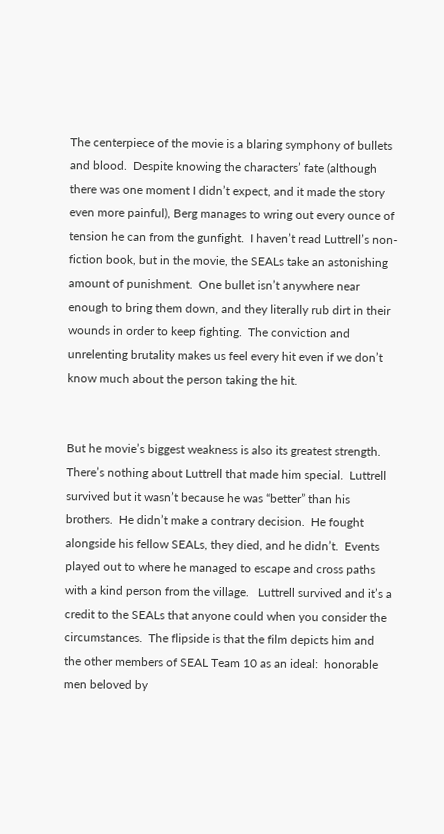The centerpiece of the movie is a blaring symphony of bullets and blood.  Despite knowing the characters’ fate (although there was one moment I didn’t expect, and it made the story even more painful), Berg manages to wring out every ounce of tension he can from the gunfight.  I haven’t read Luttrell’s non-fiction book, but in the movie, the SEALs take an astonishing amount of punishment.  One bullet isn’t anywhere near enough to bring them down, and they literally rub dirt in their wounds in order to keep fighting.  The conviction and unrelenting brutality makes us feel every hit even if we don’t know much about the person taking the hit.


But he movie’s biggest weakness is also its greatest strength.  There’s nothing about Luttrell that made him special.  Luttrell survived but it wasn’t because he was “better” than his brothers.  He didn’t make a contrary decision.  He fought alongside his fellow SEALs, they died, and he didn’t.  Events played out to where he managed to escape and cross paths with a kind person from the village.   Luttrell survived and it’s a credit to the SEALs that anyone could when you consider the circumstances.  The flipside is that the film depicts him and the other members of SEAL Team 10 as an ideal:  honorable men beloved by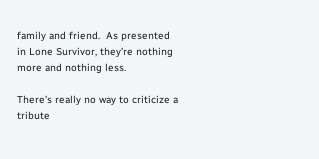family and friend.  As presented in Lone Survivor, they’re nothing more and nothing less.

There’s really no way to criticize a tribute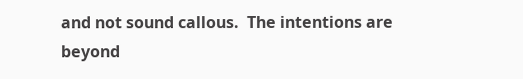and not sound callous.  The intentions are beyond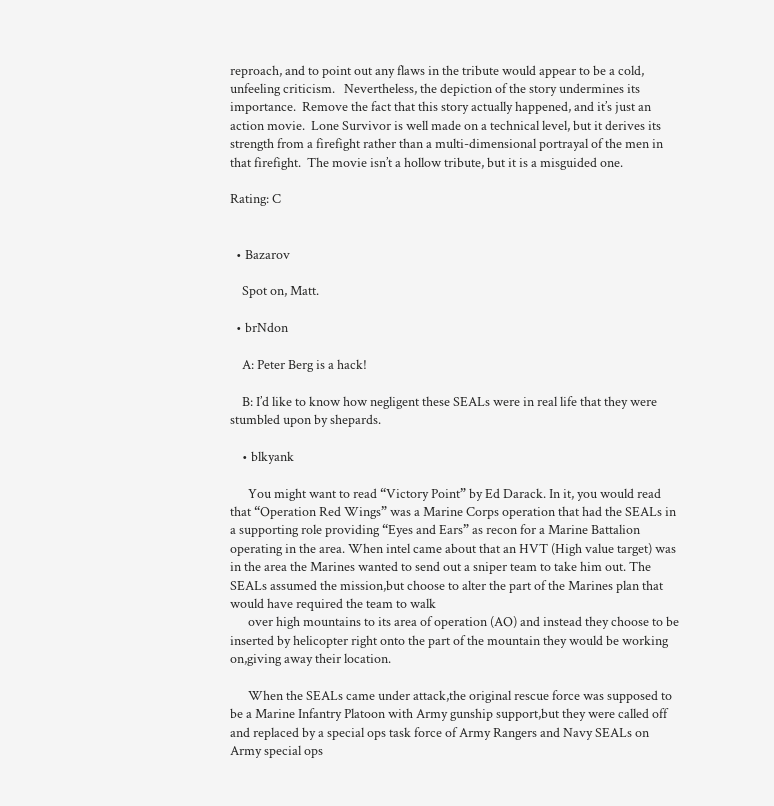reproach, and to point out any flaws in the tribute would appear to be a cold, unfeeling criticism.   Nevertheless, the depiction of the story undermines its importance.  Remove the fact that this story actually happened, and it’s just an action movie.  Lone Survivor is well made on a technical level, but it derives its strength from a firefight rather than a multi-dimensional portrayal of the men in that firefight.  The movie isn’t a hollow tribute, but it is a misguided one.

Rating: C


  • Bazarov

    Spot on, Matt.

  • brNdon

    A: Peter Berg is a hack!

    B: I’d like to know how negligent these SEALs were in real life that they were stumbled upon by shepards.

    • blkyank

      You might want to read “Victory Point” by Ed Darack. In it, you would read that “Operation Red Wings” was a Marine Corps operation that had the SEALs in a supporting role providing “Eyes and Ears” as recon for a Marine Battalion operating in the area. When intel came about that an HVT (High value target) was in the area the Marines wanted to send out a sniper team to take him out. The SEALs assumed the mission,but choose to alter the part of the Marines plan that would have required the team to walk
      over high mountains to its area of operation (AO) and instead they choose to be inserted by helicopter right onto the part of the mountain they would be working on,giving away their location.

      When the SEALs came under attack,the original rescue force was supposed to be a Marine Infantry Platoon with Army gunship support,but they were called off and replaced by a special ops task force of Army Rangers and Navy SEALs on Army special ops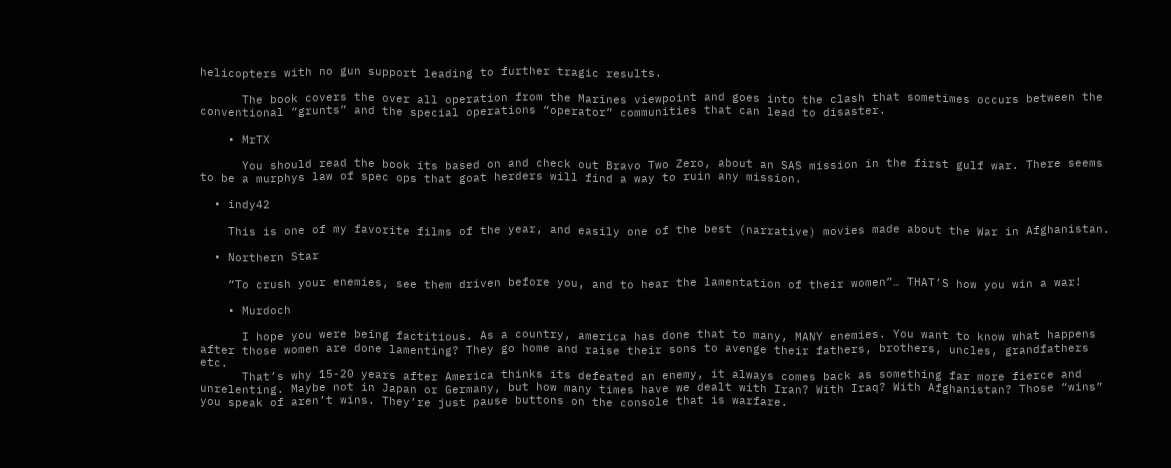helicopters with no gun support leading to further tragic results.

      The book covers the over all operation from the Marines viewpoint and goes into the clash that sometimes occurs between the conventional “grunts” and the special operations “operator” communities that can lead to disaster.

    • MrTX

      You should read the book its based on and check out Bravo Two Zero, about an SAS mission in the first gulf war. There seems to be a murphys law of spec ops that goat herders will find a way to ruin any mission.

  • indy42

    This is one of my favorite films of the year, and easily one of the best (narrative) movies made about the War in Afghanistan.

  • Northern Star

    “To crush your enemies, see them driven before you, and to hear the lamentation of their women”… THAT’S how you win a war!

    • Murdoch

      I hope you were being factitious. As a country, america has done that to many, MANY enemies. You want to know what happens after those women are done lamenting? They go home and raise their sons to avenge their fathers, brothers, uncles, grandfathers etc.
      That’s why 15-20 years after America thinks its defeated an enemy, it always comes back as something far more fierce and unrelenting. Maybe not in Japan or Germany, but how many times have we dealt with Iran? With Iraq? With Afghanistan? Those “wins” you speak of aren’t wins. They’re just pause buttons on the console that is warfare.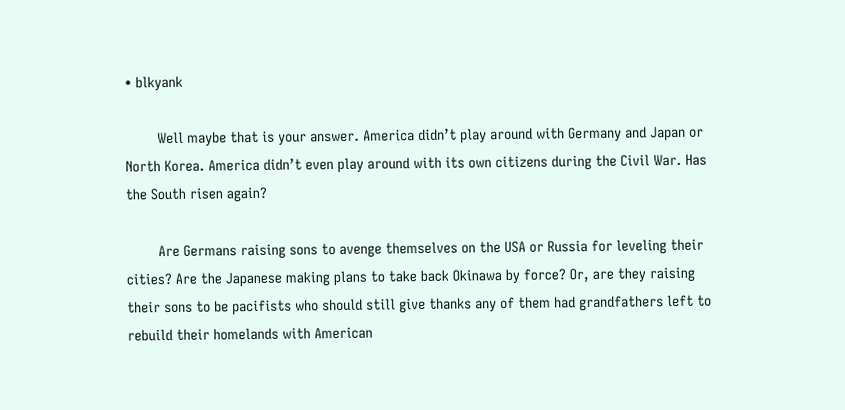• blkyank

        Well maybe that is your answer. America didn’t play around with Germany and Japan or North Korea. America didn’t even play around with its own citizens during the Civil War. Has the South risen again?

        Are Germans raising sons to avenge themselves on the USA or Russia for leveling their cities? Are the Japanese making plans to take back Okinawa by force? Or, are they raising their sons to be pacifists who should still give thanks any of them had grandfathers left to rebuild their homelands with American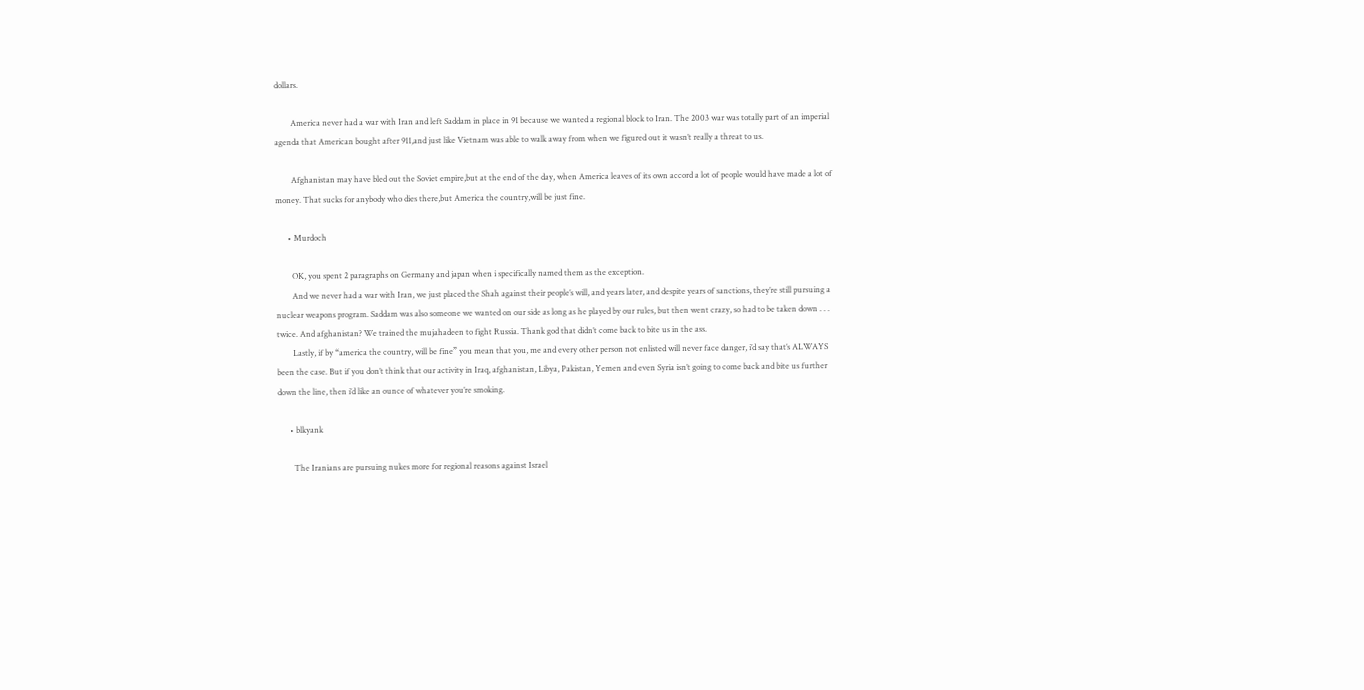dollars.

        America never had a war with Iran and left Saddam in place in 91 because we wanted a regional block to Iran. The 2003 war was totally part of an imperial agenda that American bought after 911,and just like Vietnam was able to walk away from when we figured out it wasn’t really a threat to us.

        Afghanistan may have bled out the Soviet empire,but at the end of the day, when America leaves of its own accord a lot of people would have made a lot of money. That sucks for anybody who dies there,but America the country,will be just fine.

      • Murdoch

        OK, you spent 2 paragraphs on Germany and japan when i specifically named them as the exception.
        And we never had a war with Iran, we just placed the Shah against their people’s will, and years later, and despite years of sanctions, they’re still pursuing a nuclear weapons program. Saddam was also someone we wanted on our side as long as he played by our rules, but then went crazy, so had to be taken down . . . twice. And afghanistan? We trained the mujahadeen to fight Russia. Thank god that didn’t come back to bite us in the ass.
        Lastly, if by “america the country, will be fine” you mean that you, me and every other person not enlisted will never face danger, i’d say that’s ALWAYS been the case. But if you don’t think that our activity in Iraq, afghanistan, Libya, Pakistan, Yemen and even Syria isn’t going to come back and bite us further down the line, then i’d like an ounce of whatever you’re smoking.

      • blkyank

        The Iranians are pursuing nukes more for regional reasons against Israel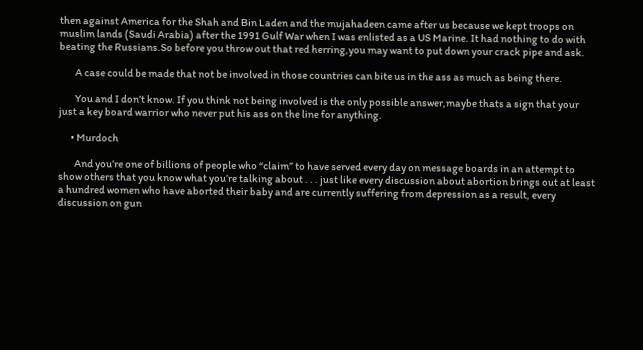then against America for the Shah and Bin Laden and the mujahadeen came after us because we kept troops on muslim lands (Saudi Arabia) after the 1991 Gulf War when I was enlisted as a US Marine. It had nothing to do with beating the Russians.So before you throw out that red herring,you may want to put down your crack pipe and ask.

        A case could be made that not be involved in those countries can bite us in the ass as much as being there.

        You and I don’t know. If you think not being involved is the only possible answer,maybe thats a sign that your just a key board warrior who never put his ass on the line for anything.

      • Murdoch

        And you’re one of billions of people who “claim” to have served every day on message boards in an attempt to show others that you know what you’re talking about . . . just like every discussion about abortion brings out at least a hundred women who have aborted their baby and are currently suffering from depression as a result, every discussion on gun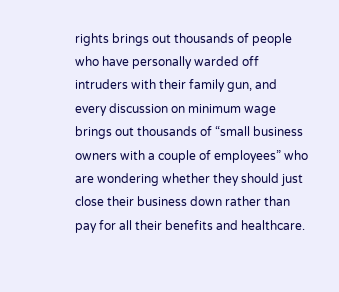rights brings out thousands of people who have personally warded off intruders with their family gun, and every discussion on minimum wage brings out thousands of “small business owners with a couple of employees” who are wondering whether they should just close their business down rather than pay for all their benefits and healthcare.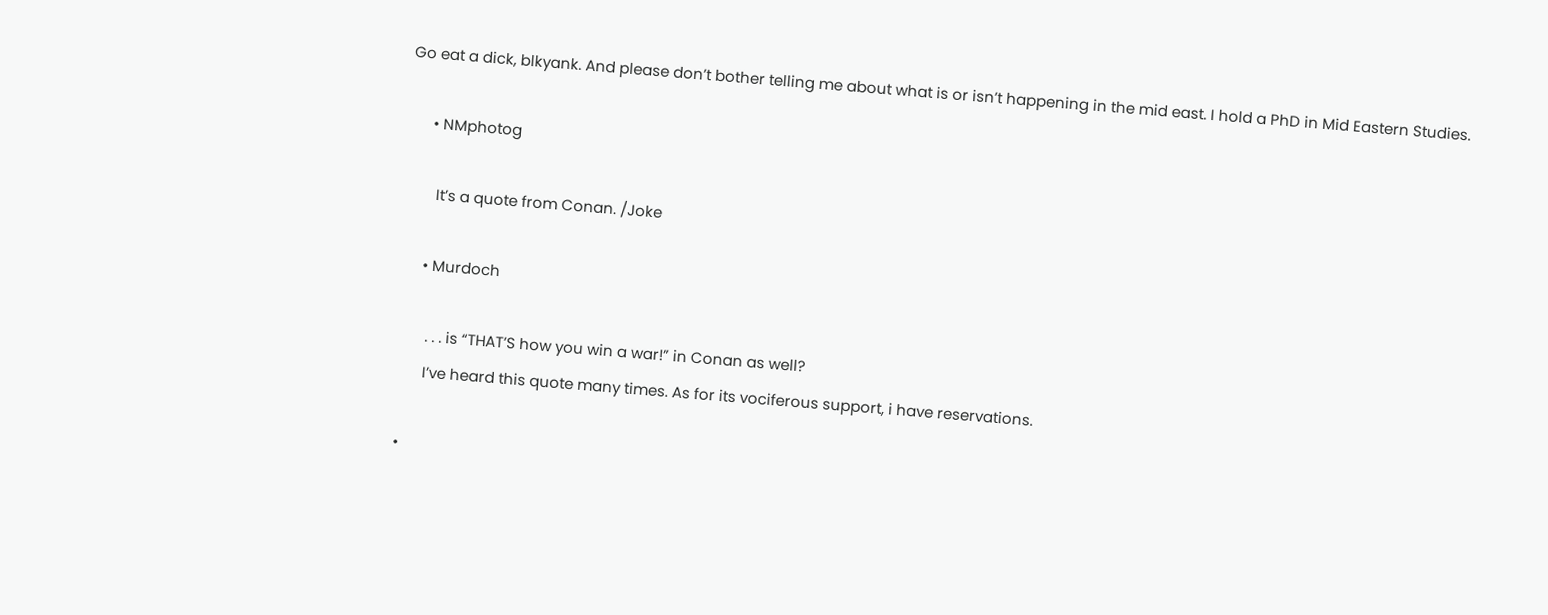Go eat a dick, blkyank. And please don’t bother telling me about what is or isn’t happening in the mid east. I hold a PhD in Mid Eastern Studies.

      • NMphotog

        It’s a quote from Conan. /Joke

      • Murdoch

        . . . is “THAT’S how you win a war!” in Conan as well?
        I’ve heard this quote many times. As for its vociferous support, i have reservations.

  •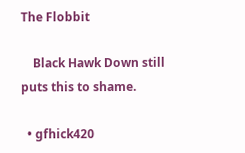The Flobbit

    Black Hawk Down still puts this to shame.

  • gfhick420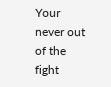Your never out of the fight